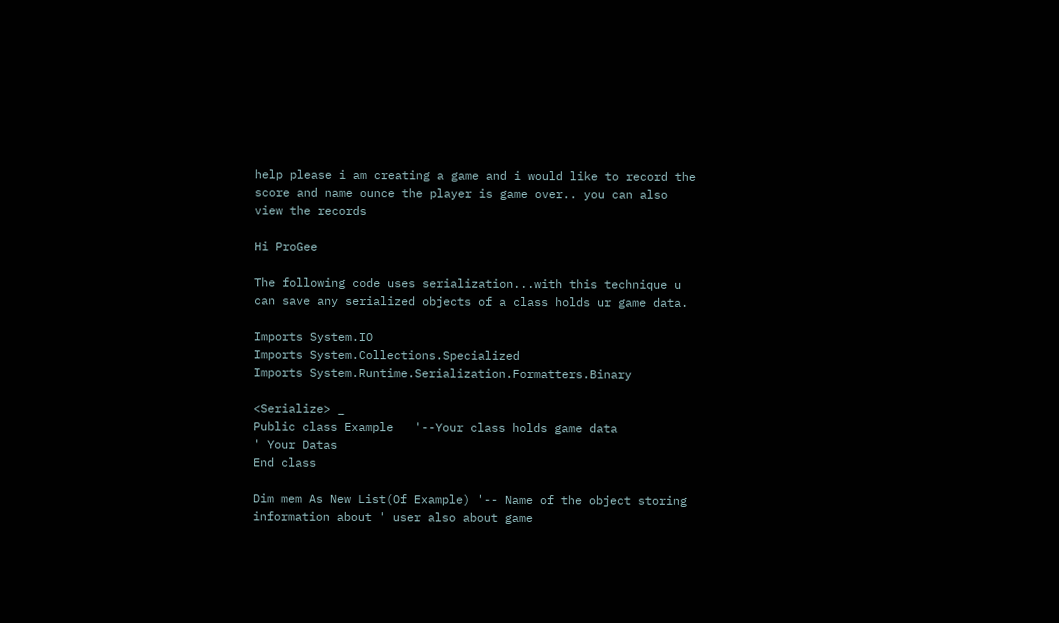help please i am creating a game and i would like to record the score and name ounce the player is game over.. you can also view the records

Hi ProGee

The following code uses serialization...with this technique u can save any serialized objects of a class holds ur game data.

Imports System.IO
Imports System.Collections.Specialized
Imports System.Runtime.Serialization.Formatters.Binary

<Serialize> _
Public class Example   '--Your class holds game data
' Your Datas
End class

Dim mem As New List(Of Example) '-- Name of the object storing information about ' user also about game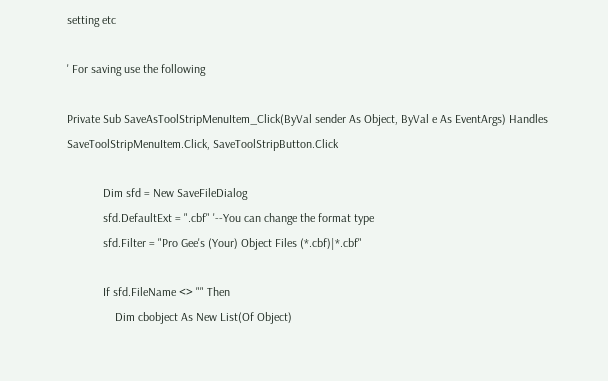setting etc

' For saving use the following

Private Sub SaveAsToolStripMenuItem_Click(ByVal sender As Object, ByVal e As EventArgs) Handles SaveToolStripMenuItem.Click, SaveToolStripButton.Click

            Dim sfd = New SaveFileDialog
            sfd.DefaultExt = ".cbf" '--You can change the format type
            sfd.Filter = "Pro Gee's (Your) Object Files (*.cbf)|*.cbf"

            If sfd.FileName <> "" Then
                Dim cbobject As New List(Of Object)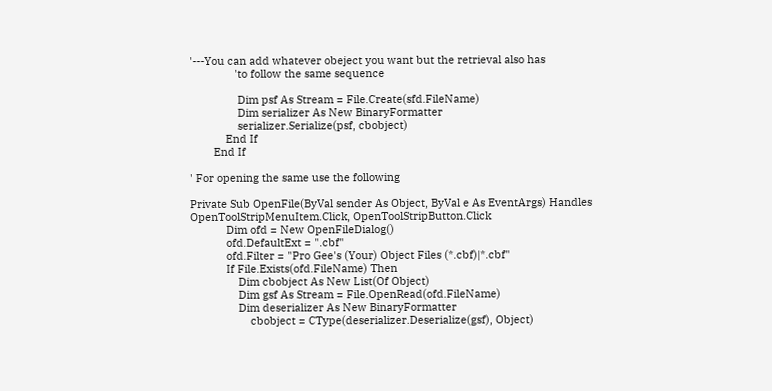'---You can add whatever obeject you want but the retrieval also has
               'to follow the same sequence

                Dim psf As Stream = File.Create(sfd.FileName)
                Dim serializer As New BinaryFormatter
                serializer.Serialize(psf, cbobject)
            End If
        End If

' For opening the same use the following

Private Sub OpenFile(ByVal sender As Object, ByVal e As EventArgs) Handles OpenToolStripMenuItem.Click, OpenToolStripButton.Click
            Dim ofd = New OpenFileDialog()
            ofd.DefaultExt = ".cbf"
            ofd.Filter = "Pro Gee's (Your) Object Files (*.cbf)|*.cbf"
            If File.Exists(ofd.FileName) Then
                Dim cbobject As New List(Of Object)
                Dim gsf As Stream = File.OpenRead(ofd.FileName)
                Dim deserializer As New BinaryFormatter
                    cbobject = CType(deserializer.Deserialize(gsf), Object)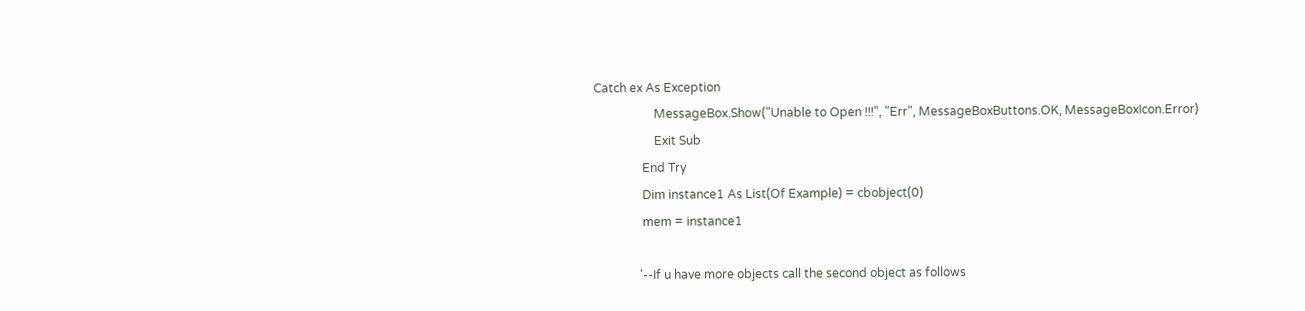Catch ex As Exception
                    MessageBox.Show("Unable to Open !!!", "Err", MessageBoxButtons.OK, MessageBoxIcon.Error)
                    Exit Sub
                End Try
                Dim instance1 As List(Of Example) = cbobject(0)
                mem = instance1

               '--If u have more objects call the second object as follows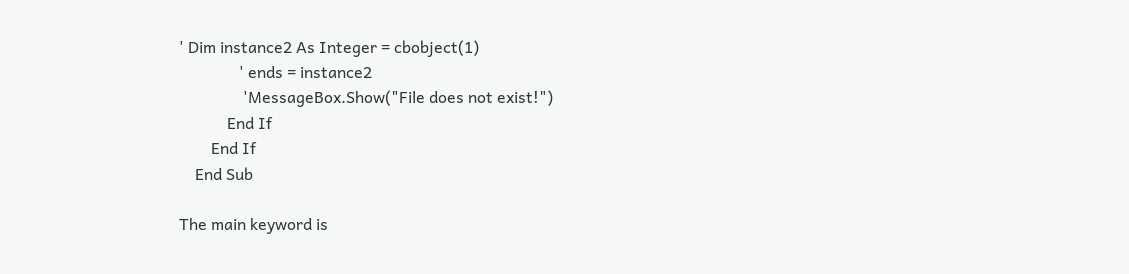' Dim instance2 As Integer = cbobject(1)
               ' ends = instance2
                'MessageBox.Show("File does not exist!")
            End If
        End If
    End Sub

The main keyword is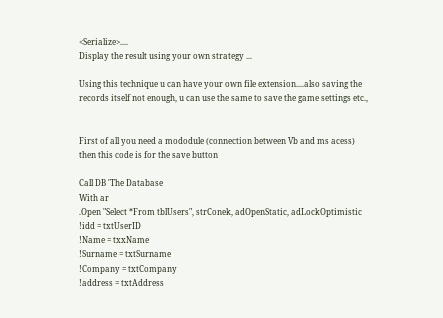<Serialize>....
Display the result using your own strategy ...

Using this technique u can have your own file extension....also saving the
records itself not enough, u can use the same to save the game settings etc.,


First of all you need a mododule (connection between Vb and ms acess)
then this code is for the save button

Call DB 'The Database
With ar
.Open "Select *From tblUsers", strConek, adOpenStatic, adLockOptimistic
!idd = txtUserID
!Name = txxName
!Surname = txtSurname
!Company = txtCompany
!address = txtAddress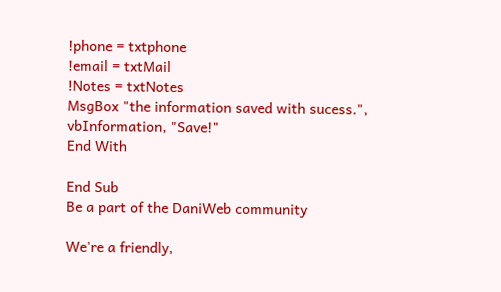!phone = txtphone
!email = txtMail
!Notes = txtNotes
MsgBox "the information saved with sucess.", vbInformation, "Save!"
End With

End Sub
Be a part of the DaniWeb community

We're a friendly,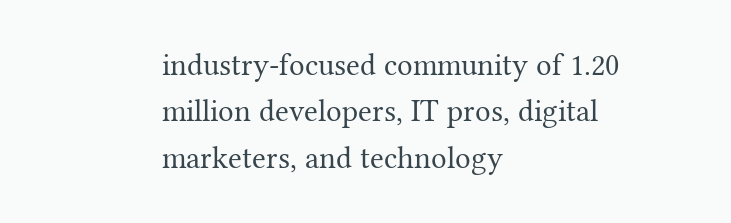industry-focused community of 1.20 million developers, IT pros, digital marketers, and technology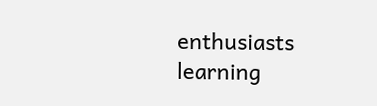enthusiasts learning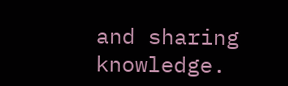and sharing knowledge.